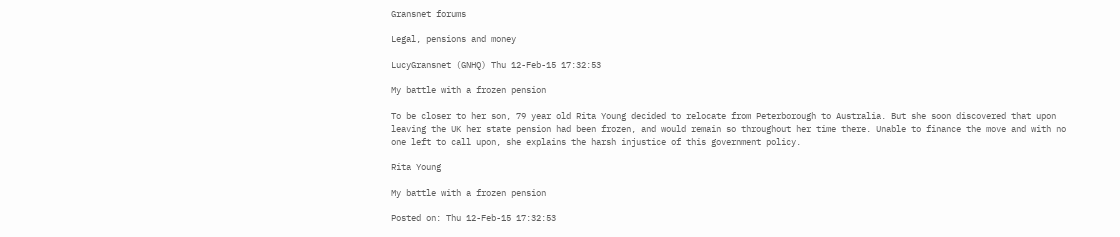Gransnet forums

Legal, pensions and money

LucyGransnet (GNHQ) Thu 12-Feb-15 17:32:53

My battle with a frozen pension

To be closer to her son, 79 year old Rita Young decided to relocate from Peterborough to Australia. But she soon discovered that upon leaving the UK her state pension had been frozen, and would remain so throughout her time there. Unable to finance the move and with no one left to call upon, she explains the harsh injustice of this government policy.

Rita Young

My battle with a frozen pension

Posted on: Thu 12-Feb-15 17:32:53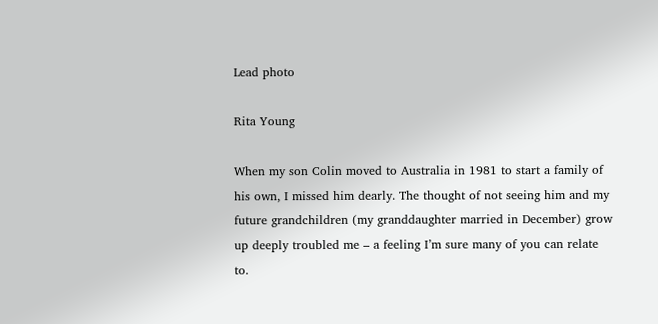Lead photo

Rita Young

When my son Colin moved to Australia in 1981 to start a family of his own, I missed him dearly. The thought of not seeing him and my future grandchildren (my granddaughter married in December) grow up deeply troubled me – a feeling I’m sure many of you can relate to.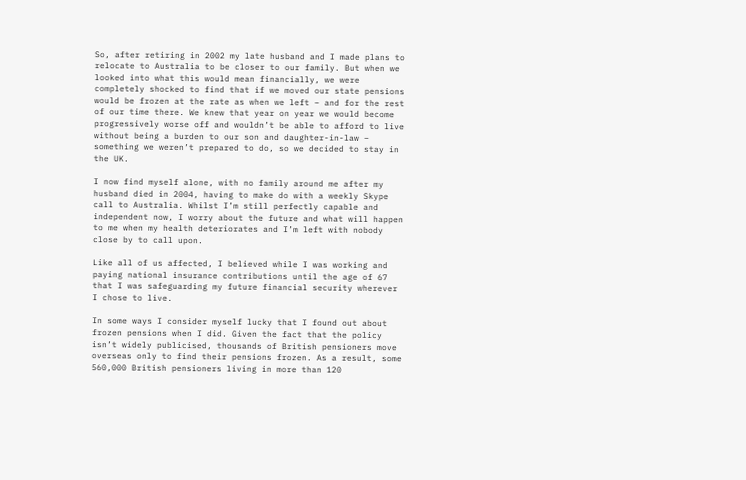So, after retiring in 2002 my late husband and I made plans to relocate to Australia to be closer to our family. But when we looked into what this would mean financially, we were completely shocked to find that if we moved our state pensions would be frozen at the rate as when we left – and for the rest of our time there. We knew that year on year we would become progressively worse off and wouldn’t be able to afford to live without being a burden to our son and daughter-in-law – something we weren’t prepared to do, so we decided to stay in the UK.

I now find myself alone, with no family around me after my husband died in 2004, having to make do with a weekly Skype call to Australia. Whilst I’m still perfectly capable and independent now, I worry about the future and what will happen to me when my health deteriorates and I’m left with nobody close by to call upon.

Like all of us affected, I believed while I was working and paying national insurance contributions until the age of 67 that I was safeguarding my future financial security wherever I chose to live.

In some ways I consider myself lucky that I found out about frozen pensions when I did. Given the fact that the policy isn’t widely publicised, thousands of British pensioners move overseas only to find their pensions frozen. As a result, some 560,000 British pensioners living in more than 120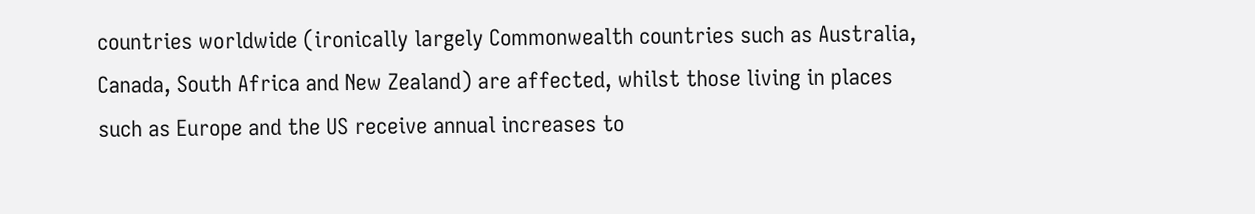countries worldwide (ironically largely Commonwealth countries such as Australia, Canada, South Africa and New Zealand) are affected, whilst those living in places such as Europe and the US receive annual increases to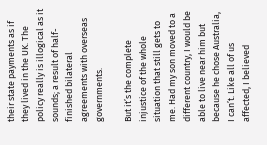their state payments as if they lived in the UK. The policy really is illogical as it sounds; a result of half-finished bilateral agreements with overseas governments.

But it’s the complete injustice of the whole situation that still gets to me. Had my son moved to a different country, I would be able to live near him but because he chose Australia, I can’t. Like all of us affected, I believed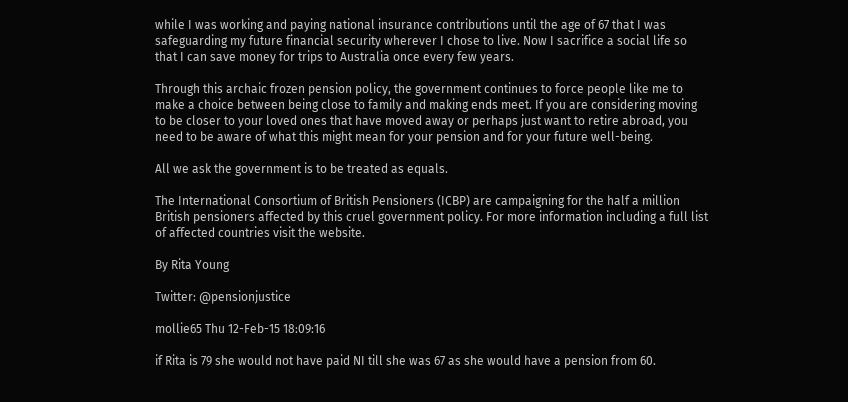while I was working and paying national insurance contributions until the age of 67 that I was safeguarding my future financial security wherever I chose to live. Now I sacrifice a social life so that I can save money for trips to Australia once every few years.

Through this archaic frozen pension policy, the government continues to force people like me to make a choice between being close to family and making ends meet. If you are considering moving to be closer to your loved ones that have moved away or perhaps just want to retire abroad, you need to be aware of what this might mean for your pension and for your future well-being.

All we ask the government is to be treated as equals.

The International Consortium of British Pensioners (ICBP) are campaigning for the half a million British pensioners affected by this cruel government policy. For more information including a full list of affected countries visit the website.

By Rita Young

Twitter: @pensionjustice

mollie65 Thu 12-Feb-15 18:09:16

if Rita is 79 she would not have paid NI till she was 67 as she would have a pension from 60.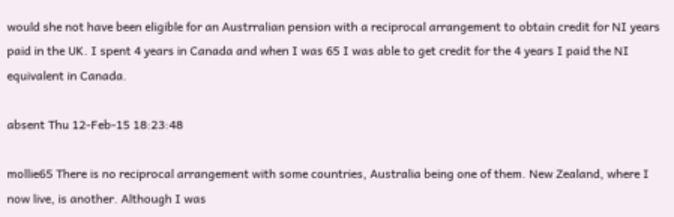would she not have been eligible for an Austrralian pension with a reciprocal arrangement to obtain credit for NI years paid in the UK. I spent 4 years in Canada and when I was 65 I was able to get credit for the 4 years I paid the NI equivalent in Canada.

absent Thu 12-Feb-15 18:23:48

mollie65 There is no reciprocal arrangement with some countries, Australia being one of them. New Zealand, where I now live, is another. Although I was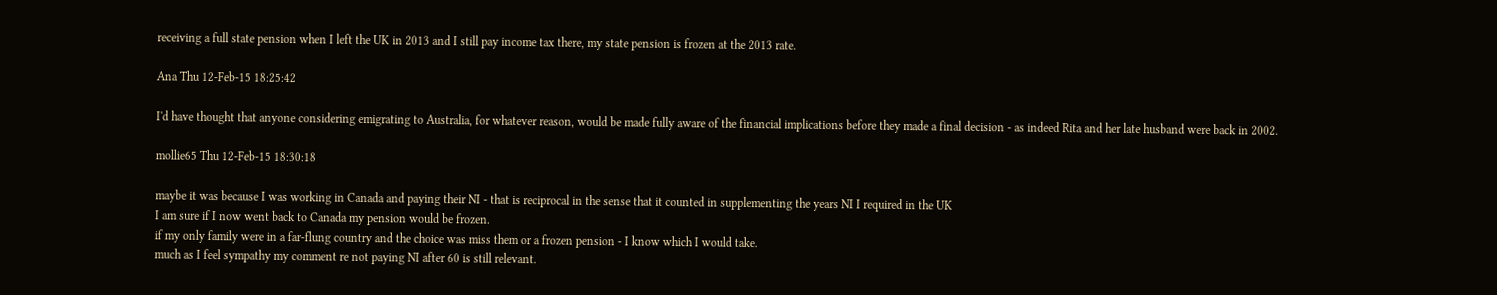receiving a full state pension when I left the UK in 2013 and I still pay income tax there, my state pension is frozen at the 2013 rate.

Ana Thu 12-Feb-15 18:25:42

I'd have thought that anyone considering emigrating to Australia, for whatever reason, would be made fully aware of the financial implications before they made a final decision - as indeed Rita and her late husband were back in 2002.

mollie65 Thu 12-Feb-15 18:30:18

maybe it was because I was working in Canada and paying their NI - that is reciprocal in the sense that it counted in supplementing the years NI I required in the UK
I am sure if I now went back to Canada my pension would be frozen.
if my only family were in a far-flung country and the choice was miss them or a frozen pension - I know which I would take.
much as I feel sympathy my comment re not paying NI after 60 is still relevant.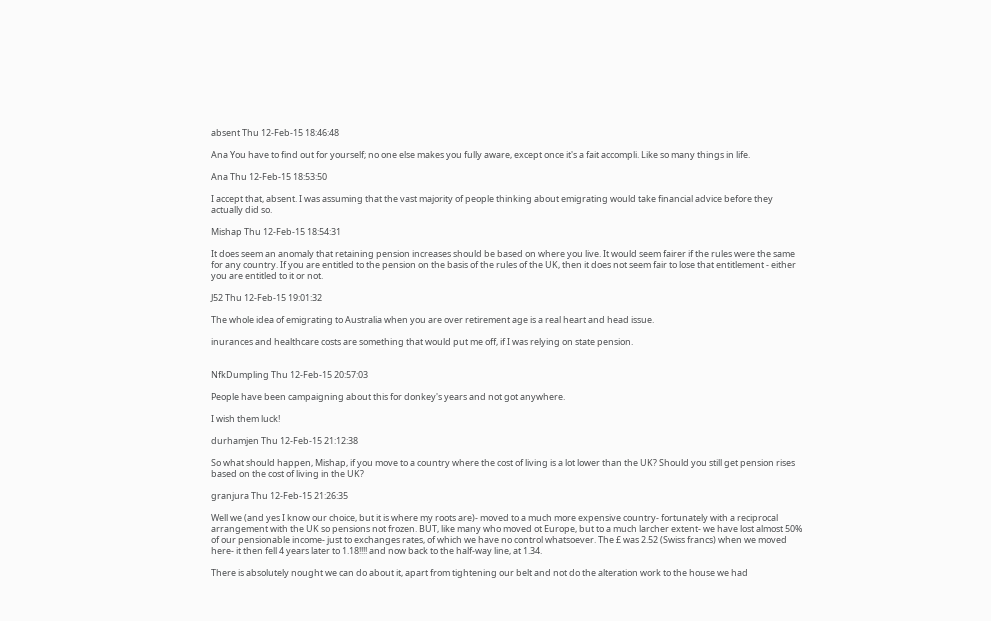absent Thu 12-Feb-15 18:46:48

Ana You have to find out for yourself; no one else makes you fully aware, except once it's a fait accompli. Like so many things in life.

Ana Thu 12-Feb-15 18:53:50

I accept that, absent. I was assuming that the vast majority of people thinking about emigrating would take financial advice before they actually did so.

Mishap Thu 12-Feb-15 18:54:31

It does seem an anomaly that retaining pension increases should be based on where you live. It would seem fairer if the rules were the same for any country. If you are entitled to the pension on the basis of the rules of the UK, then it does not seem fair to lose that entitlement - either you are entitled to it or not.

J52 Thu 12-Feb-15 19:01:32

The whole idea of emigrating to Australia when you are over retirement age is a real heart and head issue.

inurances and healthcare costs are something that would put me off, if I was relying on state pension.


NfkDumpling Thu 12-Feb-15 20:57:03

People have been campaigning about this for donkey's years and not got anywhere.

I wish them luck!

durhamjen Thu 12-Feb-15 21:12:38

So what should happen, Mishap, if you move to a country where the cost of living is a lot lower than the UK? Should you still get pension rises based on the cost of living in the UK?

granjura Thu 12-Feb-15 21:26:35

Well we (and yes I know our choice, but it is where my roots are)- moved to a much more expensive country- fortunately with a reciprocal arrangement with the UK so pensions not frozen. BUT, like many who moved ot Europe, but to a much larcher extent- we have lost almost 50% of our pensionable income- just to exchanges rates, of which we have no control whatsoever. The £ was 2.52 (Swiss francs) when we moved here- it then fell 4 years later to 1.18!!!! and now back to the half-way line, at 1.34.

There is absolutely nought we can do about it, apart from tightening our belt and not do the alteration work to the house we had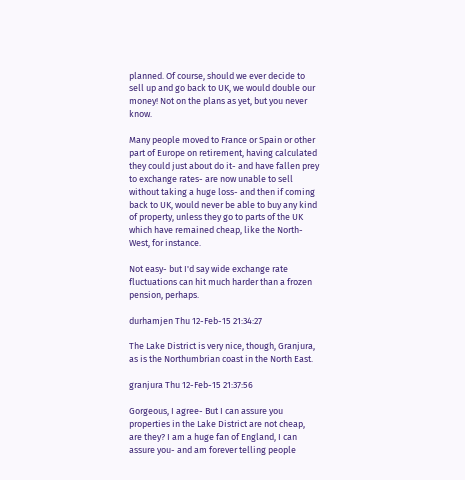planned. Of course, should we ever decide to sell up and go back to UK, we would double our money! Not on the plans as yet, but you never know.

Many people moved to France or Spain or other part of Europe on retirement, having calculated they could just about do it- and have fallen prey to exchange rates- are now unable to sell without taking a huge loss- and then if coming back to UK, would never be able to buy any kind of property, unless they go to parts of the UK which have remained cheap, like the North-West, for instance.

Not easy- but I'd say wide exchange rate fluctuations can hit much harder than a frozen pension, perhaps.

durhamjen Thu 12-Feb-15 21:34:27

The Lake District is very nice, though, Granjura, as is the Northumbrian coast in the North East.

granjura Thu 12-Feb-15 21:37:56

Gorgeous, I agree- But I can assure you properties in the Lake District are not cheap, are they? I am a huge fan of England, I can assure you- and am forever telling people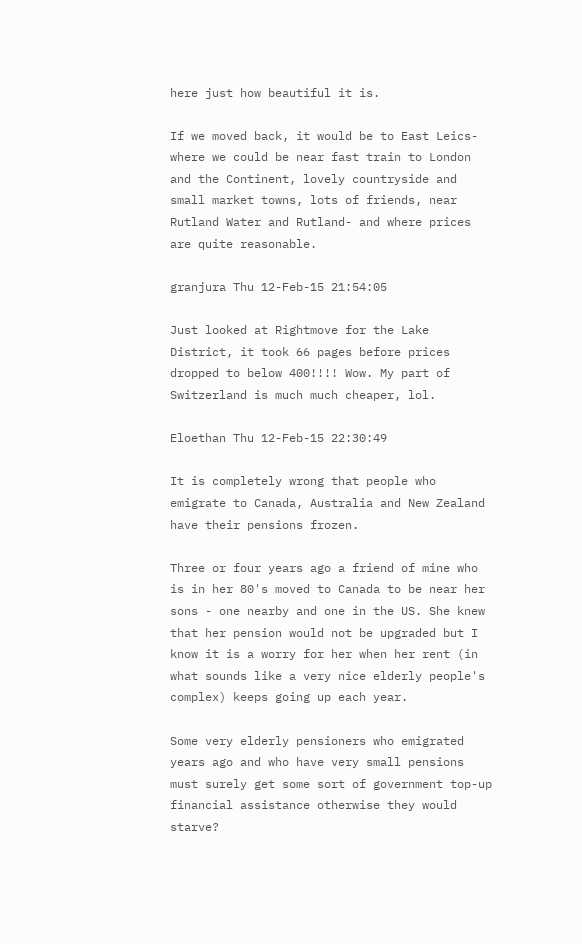here just how beautiful it is.

If we moved back, it would be to East Leics- where we could be near fast train to London and the Continent, lovely countryside and small market towns, lots of friends, near Rutland Water and Rutland- and where prices are quite reasonable.

granjura Thu 12-Feb-15 21:54:05

Just looked at Rightmove for the Lake District, it took 66 pages before prices dropped to below 400!!!! Wow. My part of Switzerland is much much cheaper, lol.

Eloethan Thu 12-Feb-15 22:30:49

It is completely wrong that people who emigrate to Canada, Australia and New Zealand have their pensions frozen.

Three or four years ago a friend of mine who is in her 80's moved to Canada to be near her sons - one nearby and one in the US. She knew that her pension would not be upgraded but I know it is a worry for her when her rent (in what sounds like a very nice elderly people's complex) keeps going up each year.

Some very elderly pensioners who emigrated years ago and who have very small pensions must surely get some sort of government top-up financial assistance otherwise they would starve?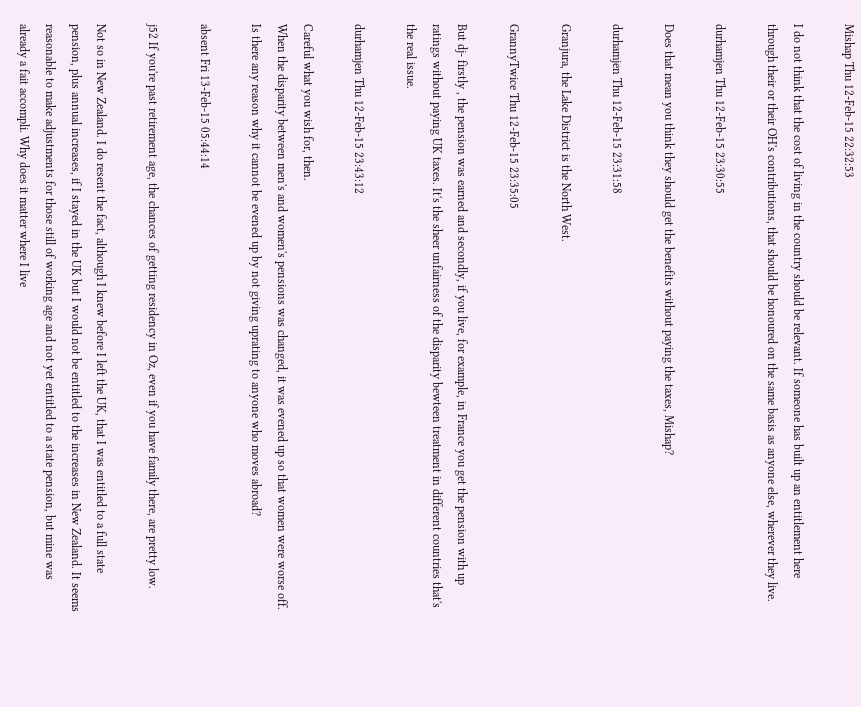Mishap Thu 12-Feb-15 22:32:53

I do not think that the cost of living in the country should be relevant. If someone has built up an entitlement here through their or their OH's contributions, that should be honoured on the same basis as anyone else, wherever they live.

durhamjen Thu 12-Feb-15 23:30:55

Does that mean you think they should get the benefits without paying the taxes, Mishap?

durhamjen Thu 12-Feb-15 23:31:58

Granjura, the Lake District is the North West.

GrannyTwice Thu 12-Feb-15 23:35:05

But dj- firstly , the pension was earned and secondly, if you live, for example, in France you get the pension with up ratings without paying UK taxes. It's the sheer unfairness of the disparity bewteen treatment in different countries that's the real issue.

durhamjen Thu 12-Feb-15 23:43:12

Careful what you wish for, then.
When the disparity between men's and women's pensions was changed, it was evened up so that women were worse off. Is there any reason why it cannot be evened up by not giving uprating to anyone who moves abroad?

absent Fri 13-Feb-15 05:44:14

j52 If you're past retirement age, the chances of getting residency in Oz, even if you have family there, are pretty low.

Not so in New Zealand. I do resent the fact, although I knew before I left the UK, that I was entitled to a full state pension, plus annual increases, if I stayed in the UK but I would not be entitled to the increases in New Zealand. It seems reasonable to make adjustments for those still of working age and not yet entitled to a state pension, but mine was already a fait accompli. Why does it matter where I live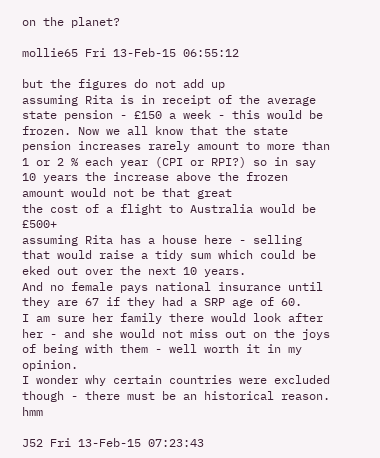on the planet?

mollie65 Fri 13-Feb-15 06:55:12

but the figures do not add up
assuming Rita is in receipt of the average state pension - £150 a week - this would be frozen. Now we all know that the state pension increases rarely amount to more than 1 or 2 % each year (CPI or RPI?) so in say 10 years the increase above the frozen amount would not be that great
the cost of a flight to Australia would be £500+
assuming Rita has a house here - selling that would raise a tidy sum which could be eked out over the next 10 years.
And no female pays national insurance until they are 67 if they had a SRP age of 60.
I am sure her family there would look after her - and she would not miss out on the joys of being with them - well worth it in my opinion.
I wonder why certain countries were excluded though - there must be an historical reason. hmm

J52 Fri 13-Feb-15 07:23:43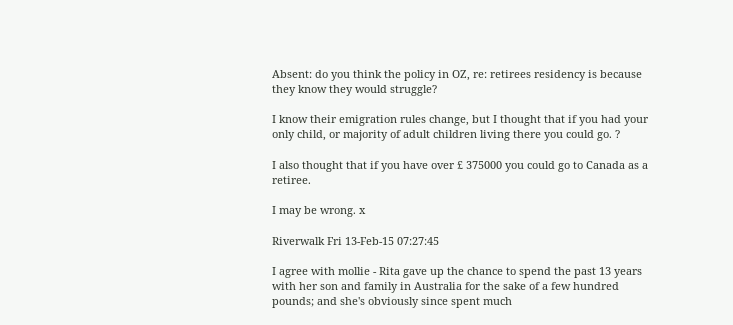Absent: do you think the policy in OZ, re: retirees residency is because they know they would struggle?

I know their emigration rules change, but I thought that if you had your only child, or majority of adult children living there you could go. ?

I also thought that if you have over £ 375000 you could go to Canada as a retiree.

I may be wrong. x

Riverwalk Fri 13-Feb-15 07:27:45

I agree with mollie - Rita gave up the chance to spend the past 13 years with her son and family in Australia for the sake of a few hundred pounds; and she's obviously since spent much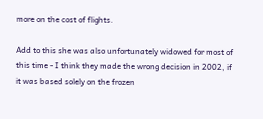more on the cost of flights.

Add to this she was also unfortunately widowed for most of this time - I think they made the wrong decision in 2002, if it was based solely on the frozen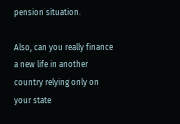pension situation.

Also, can you really finance a new life in another country relying only on your state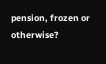pension, frozen or otherwise?